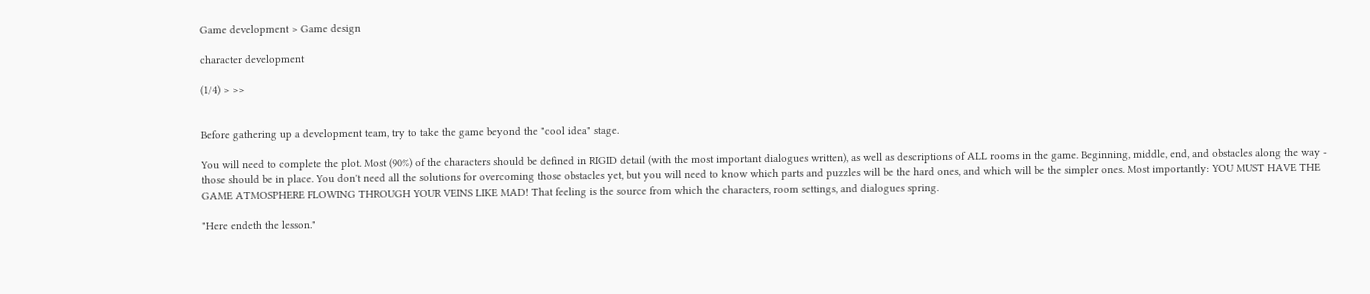Game development > Game design

character development

(1/4) > >>


Before gathering up a development team, try to take the game beyond the "cool idea" stage.

You will need to complete the plot. Most (90%) of the characters should be defined in RIGID detail (with the most important dialogues written), as well as descriptions of ALL rooms in the game. Beginning, middle, end, and obstacles along the way - those should be in place. You don't need all the solutions for overcoming those obstacles yet, but you will need to know which parts and puzzles will be the hard ones, and which will be the simpler ones. Most importantly: YOU MUST HAVE THE GAME ATMOSPHERE FLOWING THROUGH YOUR VEINS LIKE MAD! That feeling is the source from which the characters, room settings, and dialogues spring.

"Here endeth the lesson."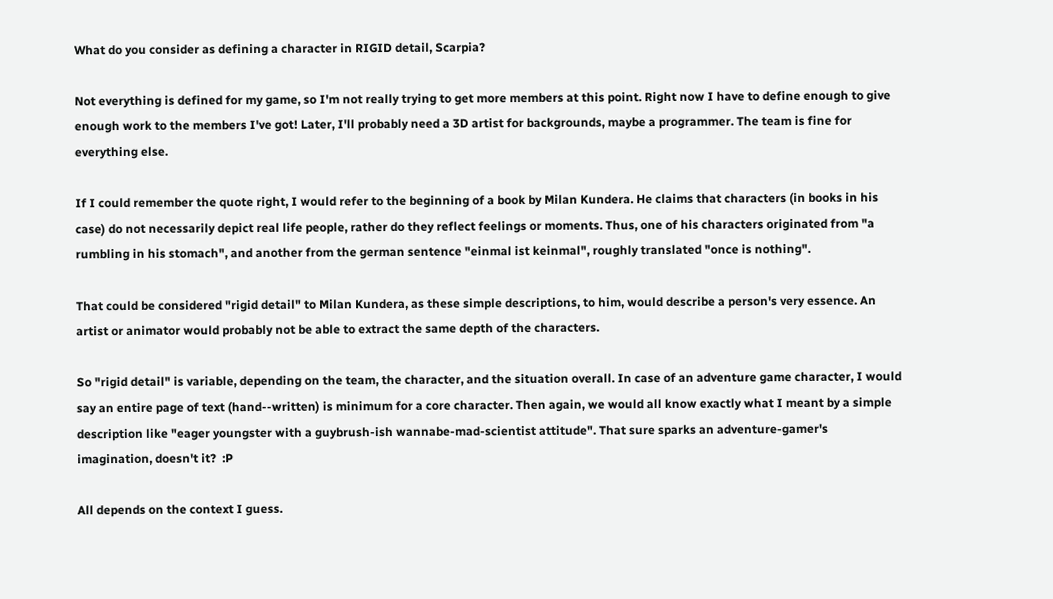What do you consider as defining a character in RIGID detail, Scarpia?

Not everything is defined for my game, so I'm not really trying to get more members at this point. Right now I have to define enough to give enough work to the members I've got! Later, I'll probably need a 3D artist for backgrounds, maybe a programmer. The team is fine for everything else.

If I could remember the quote right, I would refer to the beginning of a book by Milan Kundera. He claims that characters (in books in his case) do not necessarily depict real life people, rather do they reflect feelings or moments. Thus, one of his characters originated from "a rumbling in his stomach", and another from the german sentence "einmal ist keinmal", roughly translated "once is nothing".

That could be considered "rigid detail" to Milan Kundera, as these simple descriptions, to him, would describe a person's very essence. An artist or animator would probably not be able to extract the same depth of the characters.

So "rigid detail" is variable, depending on the team, the character, and the situation overall. In case of an adventure game character, I would say an entire page of text (hand--written) is minimum for a core character. Then again, we would all know exactly what I meant by a simple description like "eager youngster with a guybrush-ish wannabe-mad-scientist attitude". That sure sparks an adventure-gamer's imagination, doesn't it?  :P

All depends on the context I guess.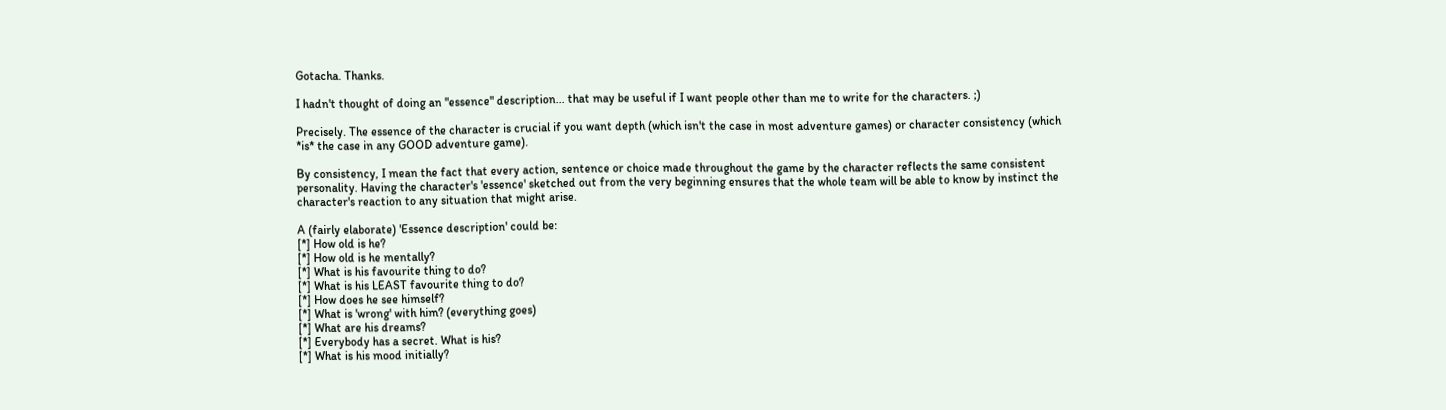Gotacha. Thanks.

I hadn't thought of doing an "essence" description... that may be useful if I want people other than me to write for the characters. ;)

Precisely. The essence of the character is crucial if you want depth (which isn't the case in most adventure games) or character consistency (which *is* the case in any GOOD adventure game).

By consistency, I mean the fact that every action, sentence or choice made throughout the game by the character reflects the same consistent personality. Having the character's 'essence' sketched out from the very beginning ensures that the whole team will be able to know by instinct the character's reaction to any situation that might arise.

A (fairly elaborate) 'Essence description' could be:
[*] How old is he?
[*] How old is he mentally?
[*] What is his favourite thing to do?
[*] What is his LEAST favourite thing to do?
[*] How does he see himself?
[*] What is 'wrong' with him? (everything goes)
[*] What are his dreams?
[*] Everybody has a secret. What is his?
[*] What is his mood initially?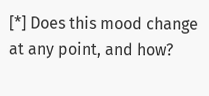[*] Does this mood change at any point, and how?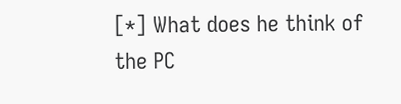[*] What does he think of the PC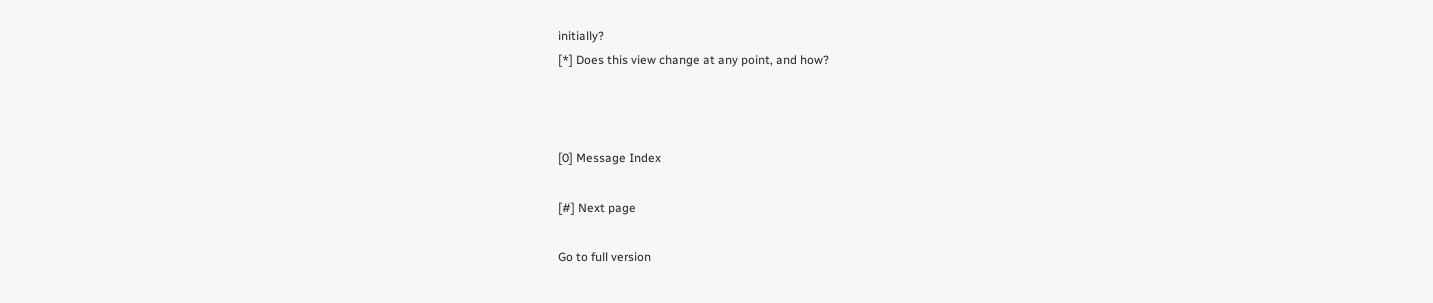initially?
[*] Does this view change at any point, and how?



[0] Message Index

[#] Next page

Go to full version